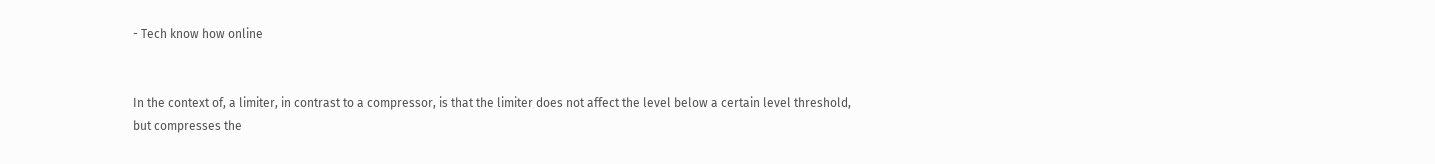- Tech know how online


In the context of, a limiter, in contrast to a compressor, is that the limiter does not affect the level below a certain level threshold, but compresses the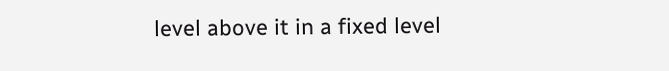level above it in a fixed level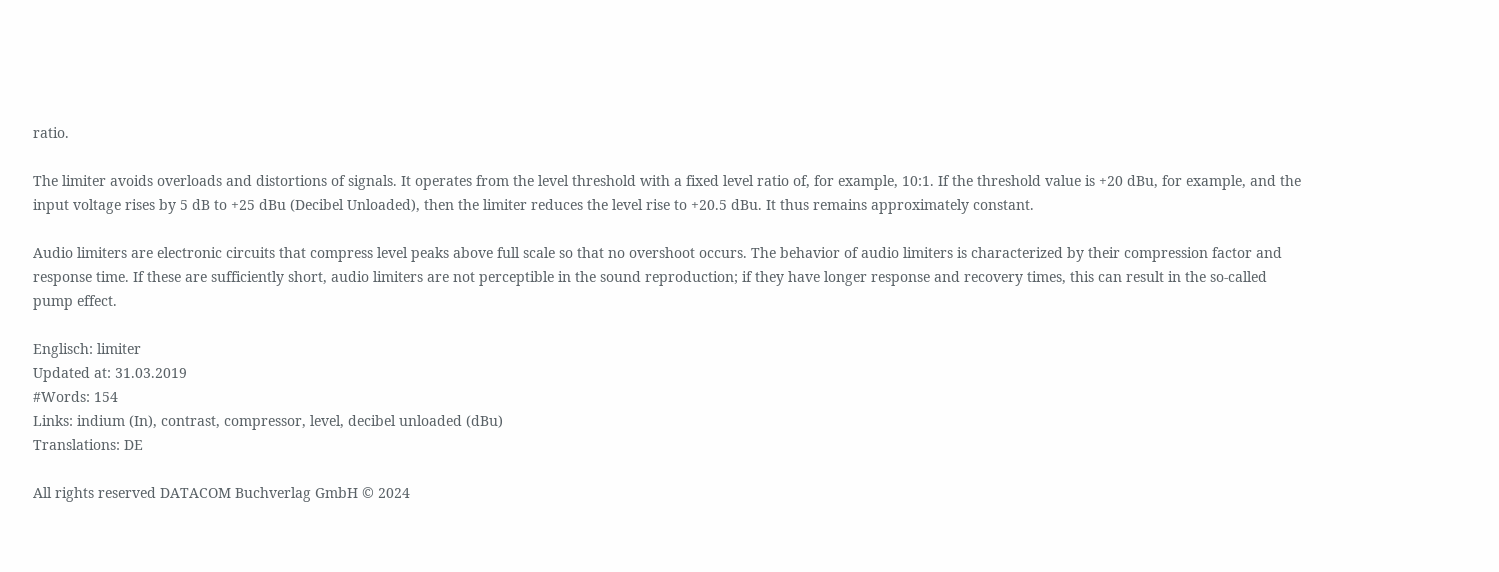ratio.

The limiter avoids overloads and distortions of signals. It operates from the level threshold with a fixed level ratio of, for example, 10:1. If the threshold value is +20 dBu, for example, and the input voltage rises by 5 dB to +25 dBu (Decibel Unloaded), then the limiter reduces the level rise to +20.5 dBu. It thus remains approximately constant.

Audio limiters are electronic circuits that compress level peaks above full scale so that no overshoot occurs. The behavior of audio limiters is characterized by their compression factor and response time. If these are sufficiently short, audio limiters are not perceptible in the sound reproduction; if they have longer response and recovery times, this can result in the so-called pump effect.

Englisch: limiter
Updated at: 31.03.2019
#Words: 154
Links: indium (In), contrast, compressor, level, decibel unloaded (dBu)
Translations: DE

All rights reserved DATACOM Buchverlag GmbH © 2024